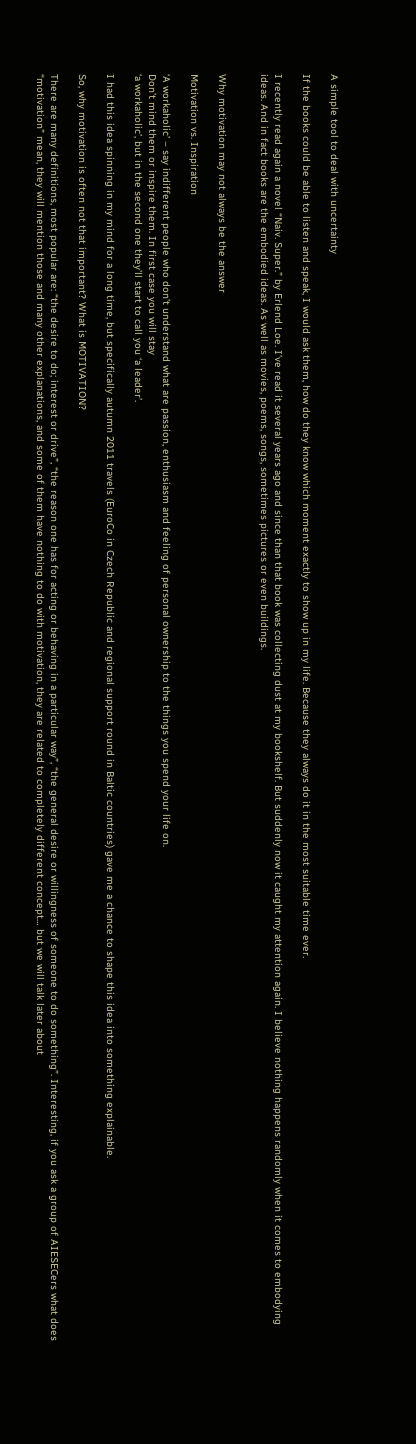A simple tool to deal with uncertainty

If the books could be able to listen and speak, I would ask them, how do they know which moment exactly to show up in my life. Because they always do it in the most suitable time ever.

I recently read again a novel “Naiv. Super.” by Erlend Loe. I’ve read it several years ago and since than that book was collecting dust at my bookshelf. But suddenly now it caught my attention again. I believe nothing happens randomly when it comes to embodying ideas. And in fact books are the embodied ideas. As well as movies, poems, songs, sometimes pictures or even buildings.


Why motivation may not always be the answer

Motivation vs. Inspiration

‘A workaholic’ – say indifferent people who don’t understand what are passion, enthusiasm and feeling of personal ownership to the things you spend your life on.
Don’t mind them or inspire them. In first case you will stay
‘a workaholic’, but in the second one they’ll start to call you ‘a leader’.

I had this idea spinning in my mind for a long time, but specifically autumn 2011 travels (EuroCo in Czech Republic and regional support round in Baltic countries) gave me a chance to shape this idea into something explainable.

So, why motivation is often not that important? What is MOTIVATION?

There are many definitions, most popular are: “the desire to do; interest or drive”, “the reason one has for acting or behaving in a particular way”, “the general desire or willingness of someone to do something”. Interesting, if you ask a group of AIESECers what does “motivation” mean, they will mention those and many other explanations, and some of them have nothing to do with motivation, they are related to completely different concept… but we will talk later about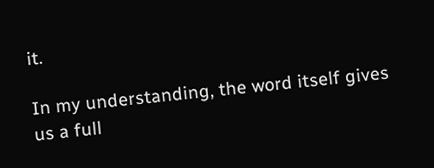it.

In my understanding, the word itself gives us a full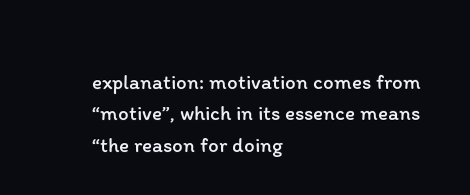explanation: motivation comes from “motive”, which in its essence means “the reason for doing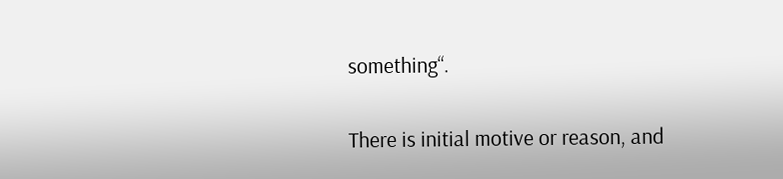something“.

There is initial motive or reason, and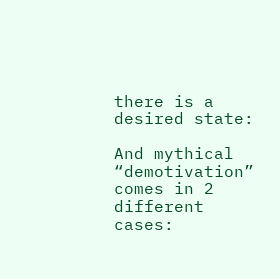there is a desired state:

And mythical “demotivation” comes in 2 different cases: